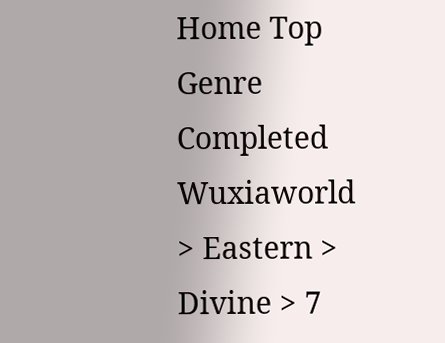Home Top Genre Completed
Wuxiaworld > Eastern > Divine > 7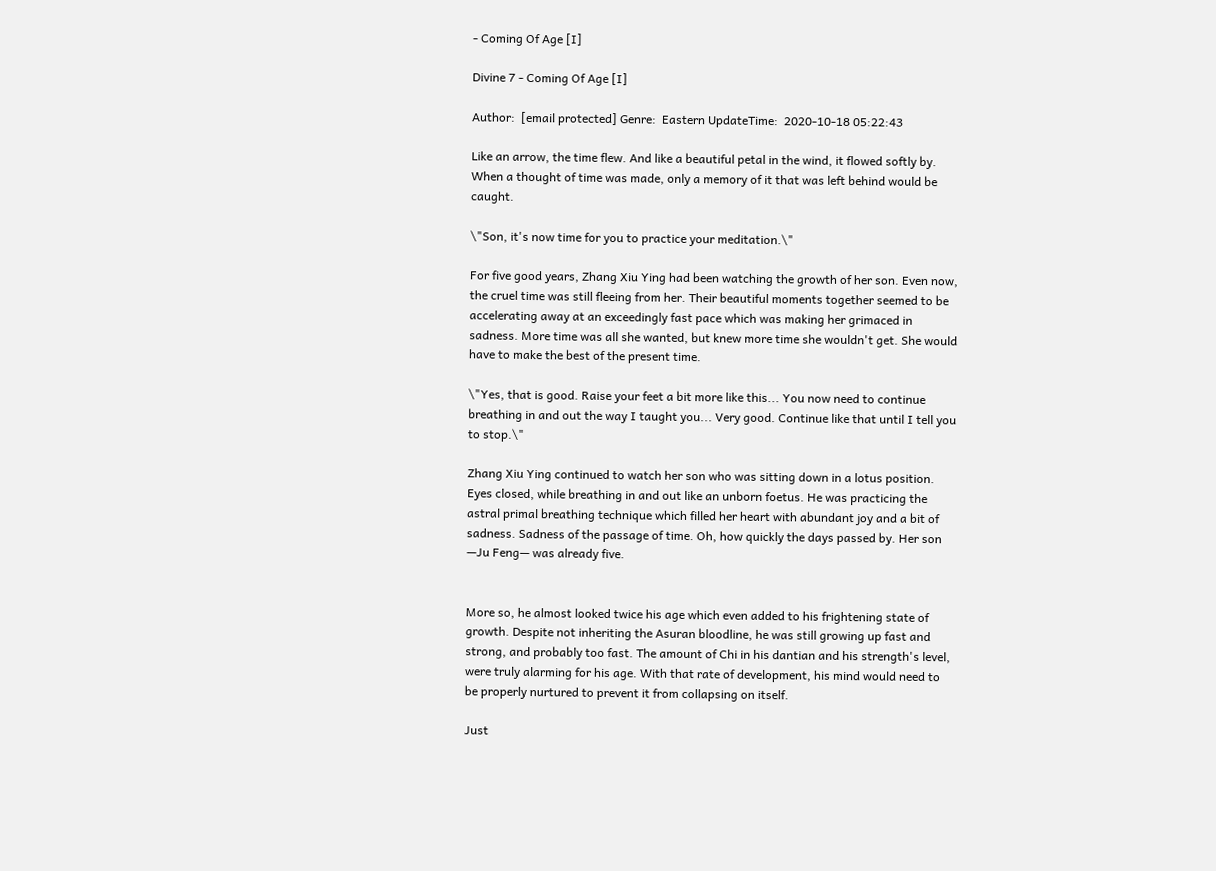- Coming Of Age [I]

Divine 7 - Coming Of Age [I]

Author:  [email protected] Genre:  Eastern UpdateTime:  2020-10-18 05:22:43

Like an arrow, the time flew. And like a beautiful petal in the wind, it flowed softly by. When a thought of time was made, only a memory of it that was left behind would be caught.

\"Son, it's now time for you to practice your meditation.\"

For five good years, Zhang Xiu Ying had been watching the growth of her son. Even now, the cruel time was still fleeing from her. Their beautiful moments together seemed to be accelerating away at an exceedingly fast pace which was making her grimaced in sadness. More time was all she wanted, but knew more time she wouldn't get. She would have to make the best of the present time.

\"Yes, that is good. Raise your feet a bit more like this... You now need to continue breathing in and out the way I taught you... Very good. Continue like that until I tell you to stop.\"

Zhang Xiu Ying continued to watch her son who was sitting down in a lotus position. Eyes closed, while breathing in and out like an unborn foetus. He was practicing the astral primal breathing technique which filled her heart with abundant joy and a bit of sadness. Sadness of the passage of time. Oh, how quickly the days passed by. Her son —Ju Feng— was already five.


More so, he almost looked twice his age which even added to his frightening state of growth. Despite not inheriting the Asuran bloodline, he was still growing up fast and strong, and probably too fast. The amount of Chi in his dantian and his strength's level, were truly alarming for his age. With that rate of development, his mind would need to be properly nurtured to prevent it from collapsing on itself.

Just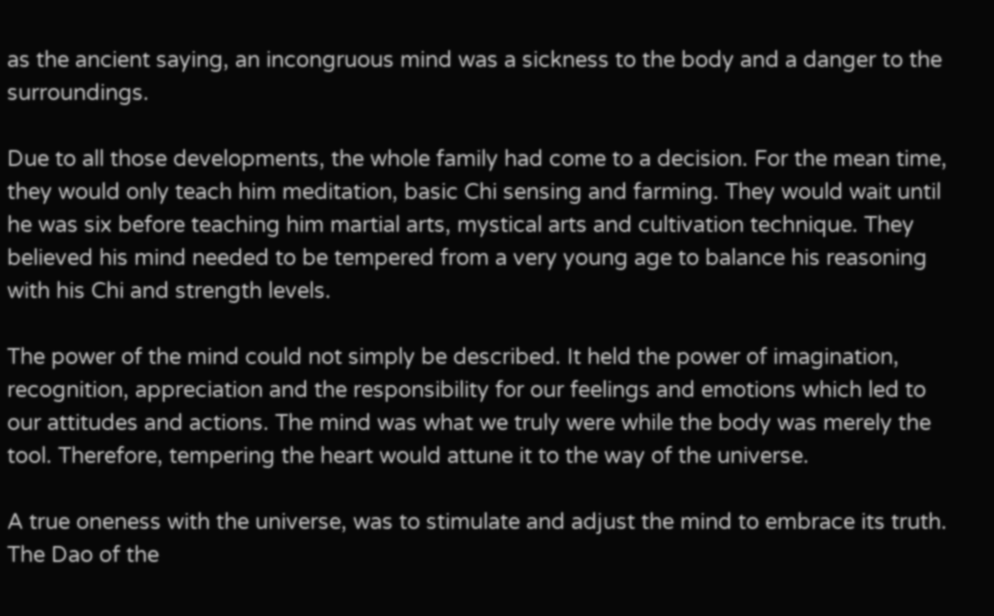as the ancient saying, an incongruous mind was a sickness to the body and a danger to the surroundings.

Due to all those developments, the whole family had come to a decision. For the mean time, they would only teach him meditation, basic Chi sensing and farming. They would wait until he was six before teaching him martial arts, mystical arts and cultivation technique. They believed his mind needed to be tempered from a very young age to balance his reasoning with his Chi and strength levels.

The power of the mind could not simply be described. It held the power of imagination, recognition, appreciation and the responsibility for our feelings and emotions which led to our attitudes and actions. The mind was what we truly were while the body was merely the tool. Therefore, tempering the heart would attune it to the way of the universe.

A true oneness with the universe, was to stimulate and adjust the mind to embrace its truth. The Dao of the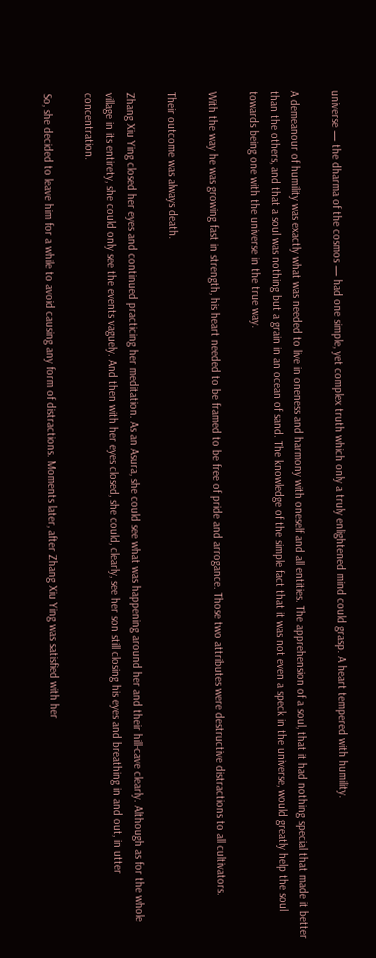universe — the dharma of the cosmos — had one simple, yet complex truth which only a truly enlightened mind could grasp. A heart tempered with humility.

A demeanour of humility was exactly what was needed to live in oneness and harmony with oneself and all entities. The apprehension of a soul, that it had nothing special that made it better than the others, and that a soul was nothing but a grain in an ocean of sand. The knowledge of the simple fact that it was not even a speck in the universe, would greatly help the soul towards being one with the universe in the true way.

With the way he was growing fast in strength, his heart needed to be framed to be free of pride and arrogance. Those two attributes were destructive distractions to all cultivators.

Their outcome was always death.

Zhang Xiu Ying closed her eyes and continued practicing her meditation. As an Asura, she could see what was happening around her and their hill-cave clearly. Although as for the whole village in its entirety, she could only see the events vaguely. And then with her eyes closed, she could, clearly, see her son still closing his eyes and breathing in and out, in utter concentration.

So, she decided to leave him for a while to avoid causing any form of distractions. Moments later, after Zhang Xiu Ying was satisfied with her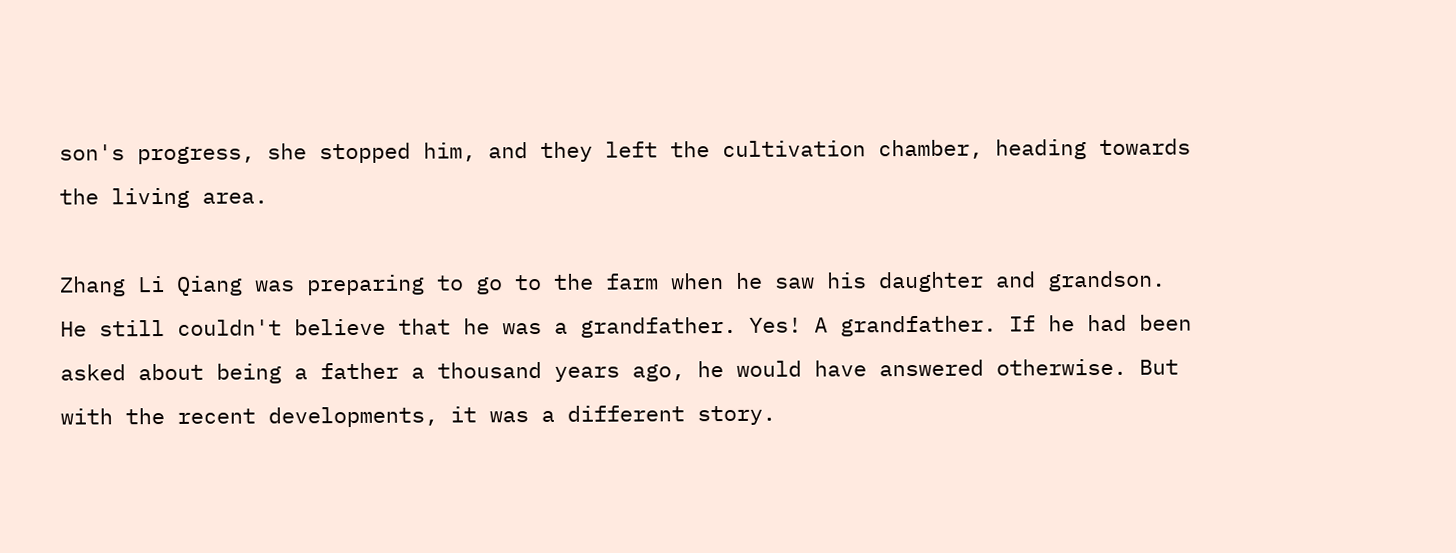son's progress, she stopped him, and they left the cultivation chamber, heading towards the living area.

Zhang Li Qiang was preparing to go to the farm when he saw his daughter and grandson. He still couldn't believe that he was a grandfather. Yes! A grandfather. If he had been asked about being a father a thousand years ago, he would have answered otherwise. But with the recent developments, it was a different story.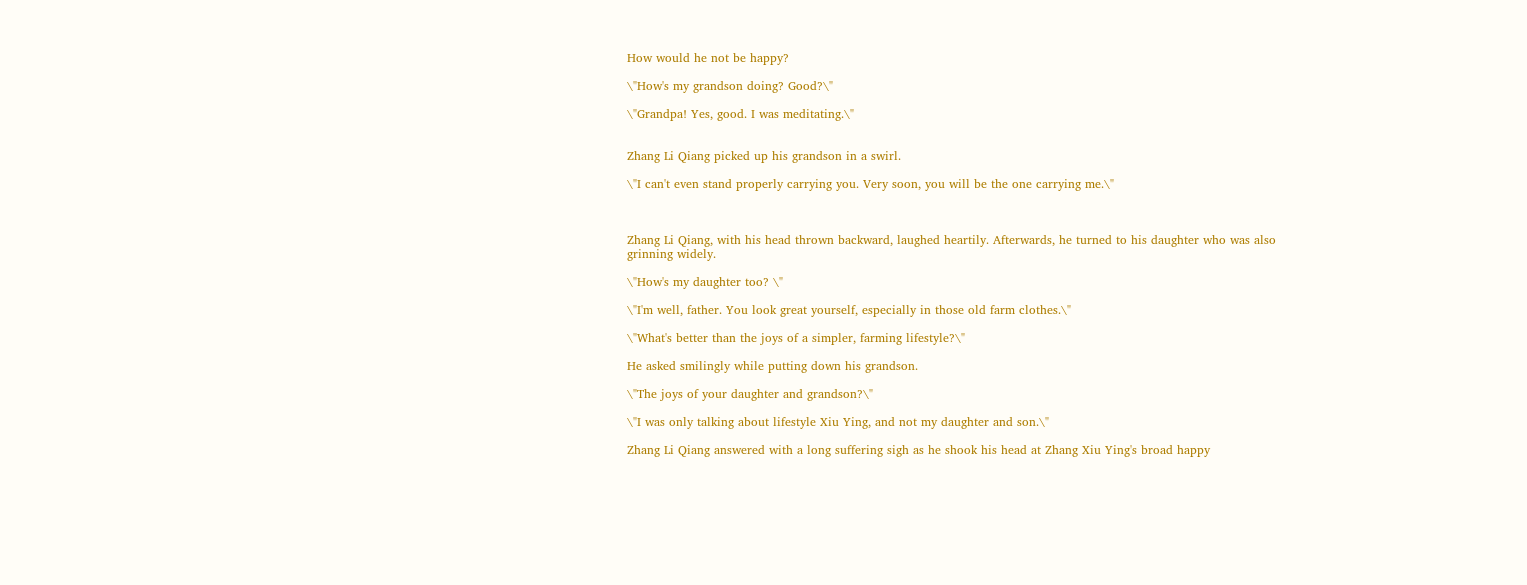How would he not be happy?

\"How's my grandson doing? Good?\"

\"Grandpa! Yes, good. I was meditating.\"


Zhang Li Qiang picked up his grandson in a swirl.

\"I can't even stand properly carrying you. Very soon, you will be the one carrying me.\"



Zhang Li Qiang, with his head thrown backward, laughed heartily. Afterwards, he turned to his daughter who was also grinning widely.

\"How's my daughter too? \"

\"I'm well, father. You look great yourself, especially in those old farm clothes.\"

\"What's better than the joys of a simpler, farming lifestyle?\"

He asked smilingly while putting down his grandson.

\"The joys of your daughter and grandson?\"

\"I was only talking about lifestyle Xiu Ying, and not my daughter and son.\"

Zhang Li Qiang answered with a long suffering sigh as he shook his head at Zhang Xiu Ying's broad happy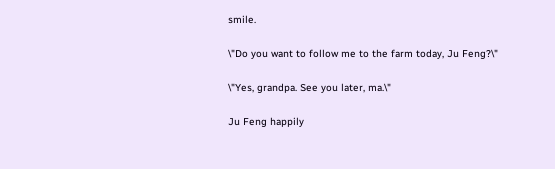smile.

\"Do you want to follow me to the farm today, Ju Feng?\"

\"Yes, grandpa. See you later, ma.\"

Ju Feng happily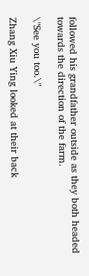followed his grandfather outside as they both headed towards the direction of the farm.

\"See you too.\"

Zhang Xiu Ying looked at their back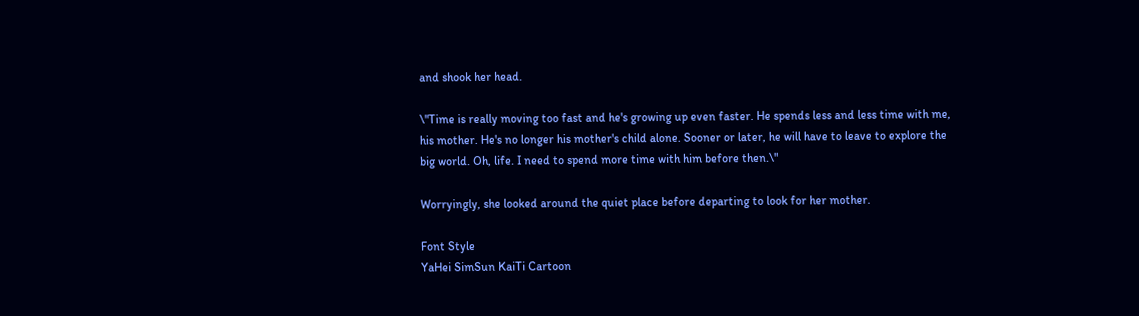and shook her head.

\"Time is really moving too fast and he's growing up even faster. He spends less and less time with me, his mother. He's no longer his mother's child alone. Sooner or later, he will have to leave to explore the big world. Oh, life. I need to spend more time with him before then.\"

Worryingly, she looked around the quiet place before departing to look for her mother.

Font Style
YaHei SimSun KaiTi Cartoon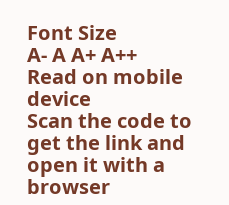Font Size
A- A A+ A++
Read on mobile device
Scan the code to get the link and open it with a browser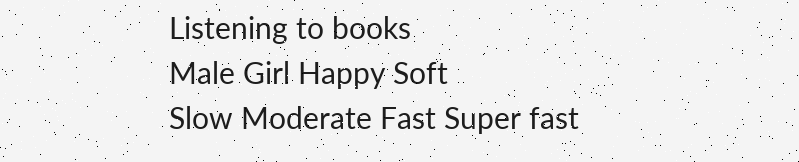Listening to books
Male Girl Happy Soft
Slow Moderate Fast Super fast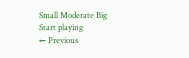Small Moderate Big
Start playing
← Previous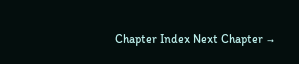Chapter Index Next Chapter →